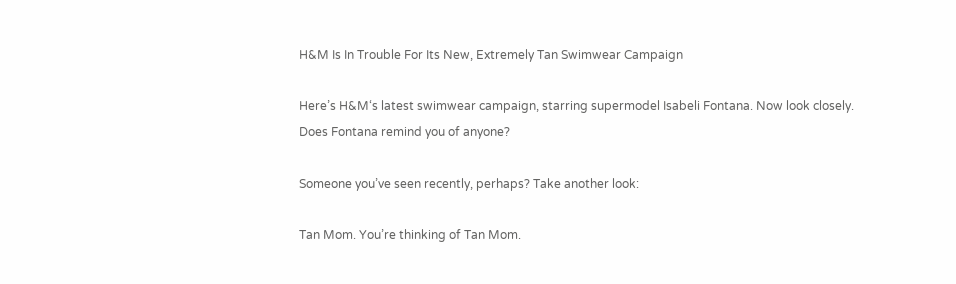H&M Is In Trouble For Its New, Extremely Tan Swimwear Campaign

Here’s H&M‘s latest swimwear campaign, starring supermodel Isabeli Fontana. Now look closely. Does Fontana remind you of anyone?

Someone you’ve seen recently, perhaps? Take another look:

Tan Mom. You’re thinking of Tan Mom.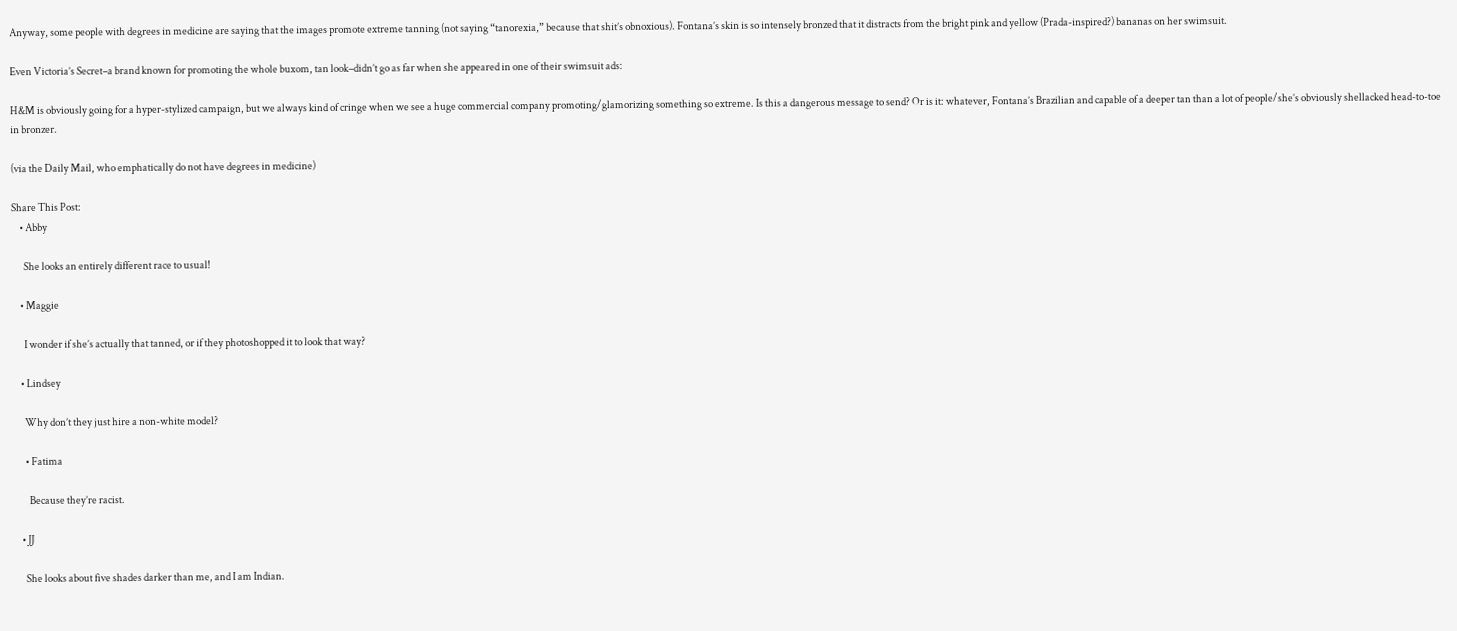Anyway, some people with degrees in medicine are saying that the images promote extreme tanning (not saying “tanorexia,” because that shit’s obnoxious). Fontana’s skin is so intensely bronzed that it distracts from the bright pink and yellow (Prada-inspired?) bananas on her swimsuit.

Even Victoria’s Secret–a brand known for promoting the whole buxom, tan look–didn’t go as far when she appeared in one of their swimsuit ads:

H&M is obviously going for a hyper-stylized campaign, but we always kind of cringe when we see a huge commercial company promoting/glamorizing something so extreme. Is this a dangerous message to send? Or is it: whatever, Fontana’s Brazilian and capable of a deeper tan than a lot of people/she’s obviously shellacked head-to-toe in bronzer.

(via the Daily Mail, who emphatically do not have degrees in medicine)

Share This Post:
    • Abby

      She looks an entirely different race to usual!

    • Maggie

      I wonder if she’s actually that tanned, or if they photoshopped it to look that way?

    • Lindsey

      Why don’t they just hire a non-white model?

      • Fatima

        Because they’re racist.

    • JJ

      She looks about five shades darker than me, and I am Indian.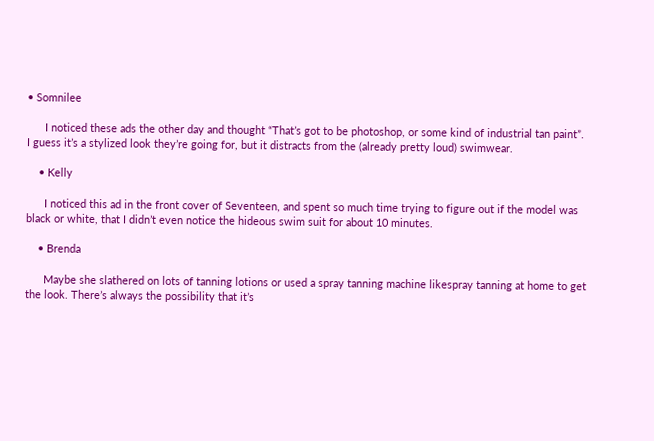• Somnilee

      I noticed these ads the other day and thought “That’s got to be photoshop, or some kind of industrial tan paint”. I guess it’s a stylized look they’re going for, but it distracts from the (already pretty loud) swimwear.

    • Kelly

      I noticed this ad in the front cover of Seventeen, and spent so much time trying to figure out if the model was black or white, that I didn’t even notice the hideous swim suit for about 10 minutes.

    • Brenda

      Maybe she slathered on lots of tanning lotions or used a spray tanning machine likespray tanning at home to get the look. There’s always the possibility that it’s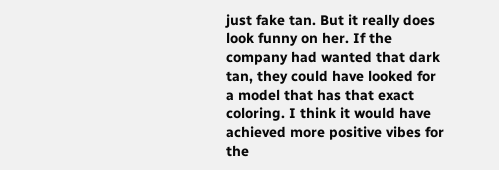just fake tan. But it really does look funny on her. If the company had wanted that dark tan, they could have looked for a model that has that exact coloring. I think it would have achieved more positive vibes for the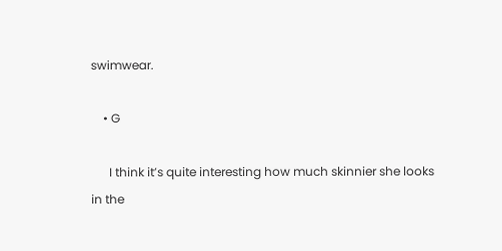swimwear.

    • G

      I think it’s quite interesting how much skinnier she looks in the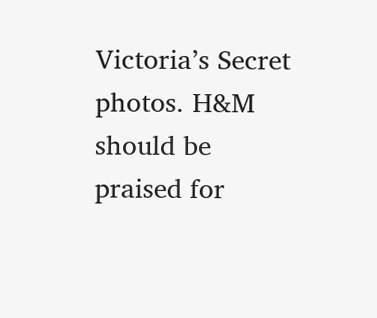Victoria’s Secret photos. H&M should be praised for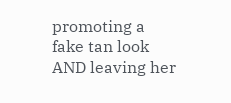promoting a fake tan look AND leaving her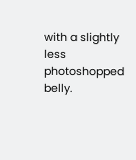with a slightly less photoshopped belly.